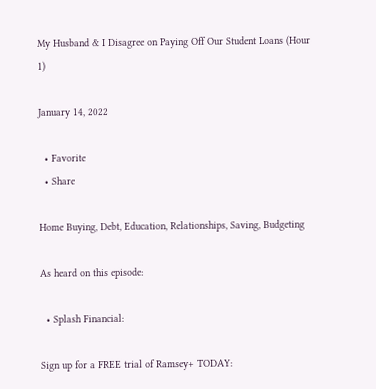My Husband & I Disagree on Paying Off Our Student Loans (Hour 1)

January 14, 2022

  • Favorite
  • Share

Home Buying, Debt, Education, Relationships, Saving, Budgeting

As heard on this episode:

  • Splash Financial:

Sign up for a FREE trial of Ramsey+ TODAY: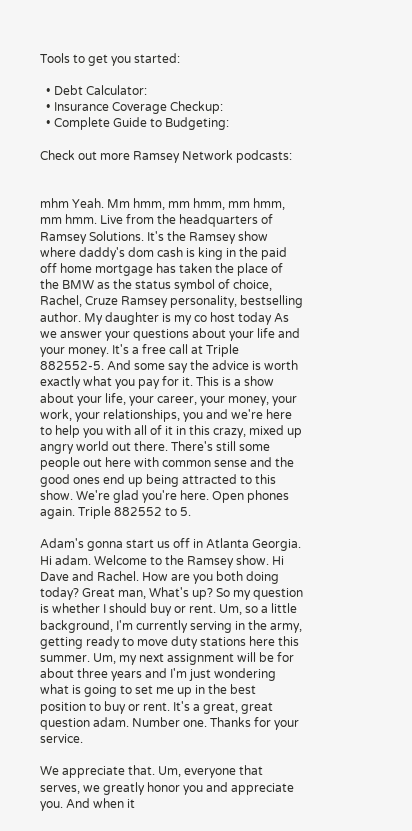Tools to get you started:

  • Debt Calculator:
  • Insurance Coverage Checkup:
  • Complete Guide to Budgeting:

Check out more Ramsey Network podcasts:


mhm Yeah. Mm hmm, mm hmm, mm hmm, mm hmm. Live from the headquarters of Ramsey Solutions. It's the Ramsey show where daddy's dom cash is king in the paid off home mortgage has taken the place of the BMW as the status symbol of choice, Rachel, Cruze Ramsey personality, bestselling author. My daughter is my co host today As we answer your questions about your life and your money. It's a free call at Triple 882552-5. And some say the advice is worth exactly what you pay for it. This is a show about your life, your career, your money, your work, your relationships, you and we're here to help you with all of it in this crazy, mixed up angry world out there. There's still some people out here with common sense and the good ones end up being attracted to this show. We're glad you're here. Open phones again. Triple 882552 to 5.

Adam's gonna start us off in Atlanta Georgia. Hi adam. Welcome to the Ramsey show. Hi Dave and Rachel. How are you both doing today? Great man, What's up? So my question is whether I should buy or rent. Um, so a little background, I'm currently serving in the army, getting ready to move duty stations here this summer. Um, my next assignment will be for about three years and I'm just wondering what is going to set me up in the best position to buy or rent. It's a great, great question adam. Number one. Thanks for your service.

We appreciate that. Um, everyone that serves, we greatly honor you and appreciate you. And when it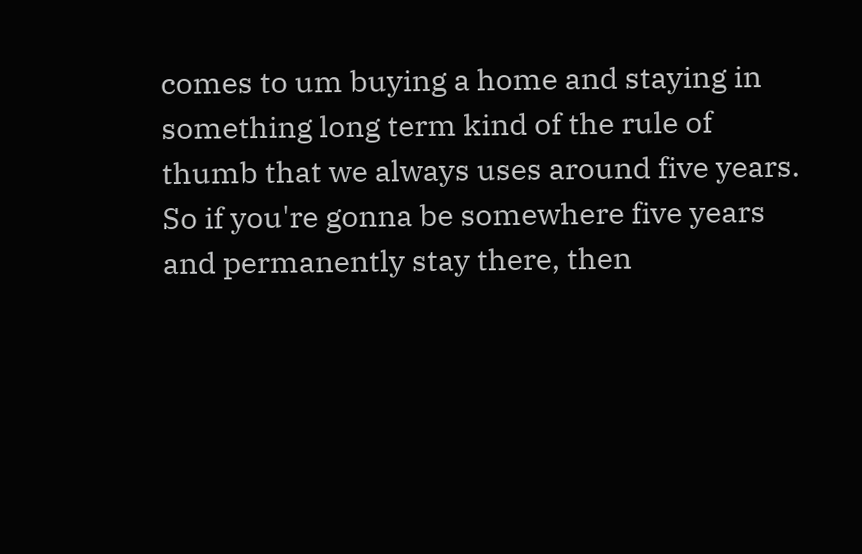comes to um buying a home and staying in something long term kind of the rule of thumb that we always uses around five years. So if you're gonna be somewhere five years and permanently stay there, then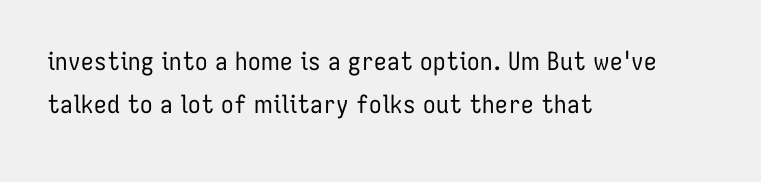investing into a home is a great option. Um But we've talked to a lot of military folks out there that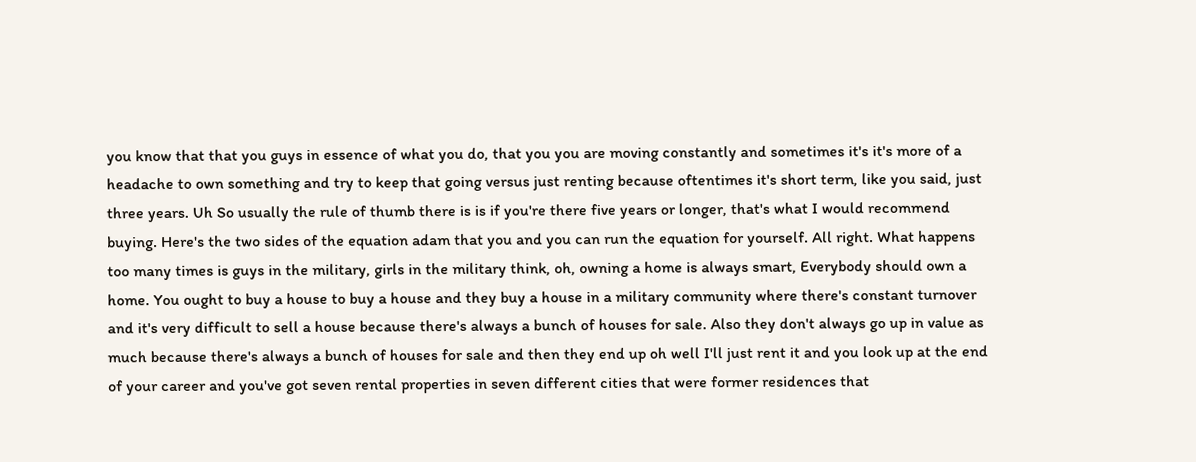you know that that you guys in essence of what you do, that you you are moving constantly and sometimes it's it's more of a headache to own something and try to keep that going versus just renting because oftentimes it's short term, like you said, just three years. Uh So usually the rule of thumb there is is if you're there five years or longer, that's what I would recommend buying. Here's the two sides of the equation adam that you and you can run the equation for yourself. All right. What happens too many times is guys in the military, girls in the military think, oh, owning a home is always smart, Everybody should own a home. You ought to buy a house to buy a house and they buy a house in a military community where there's constant turnover and it's very difficult to sell a house because there's always a bunch of houses for sale. Also they don't always go up in value as much because there's always a bunch of houses for sale and then they end up oh well I'll just rent it and you look up at the end of your career and you've got seven rental properties in seven different cities that were former residences that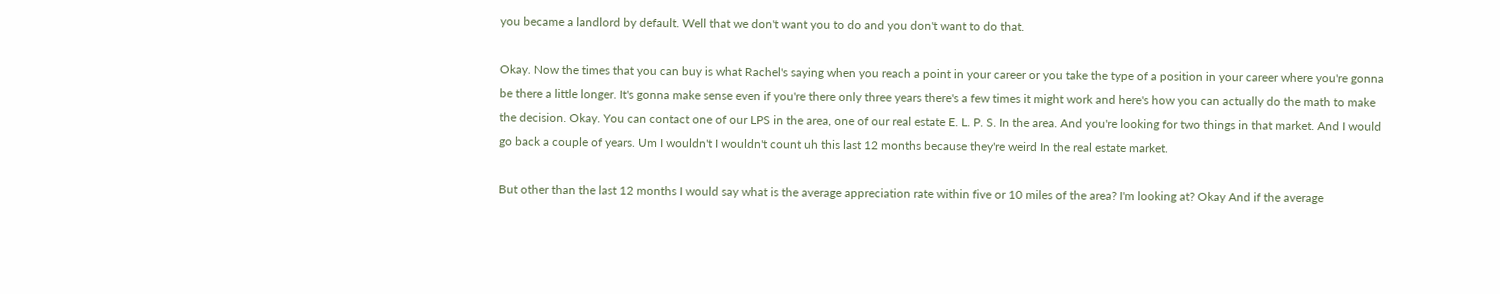you became a landlord by default. Well that we don't want you to do and you don't want to do that.

Okay. Now the times that you can buy is what Rachel's saying when you reach a point in your career or you take the type of a position in your career where you're gonna be there a little longer. It's gonna make sense even if you're there only three years there's a few times it might work and here's how you can actually do the math to make the decision. Okay. You can contact one of our LPS in the area, one of our real estate E. L. P. S. In the area. And you're looking for two things in that market. And I would go back a couple of years. Um I wouldn't I wouldn't count uh this last 12 months because they're weird In the real estate market.

But other than the last 12 months I would say what is the average appreciation rate within five or 10 miles of the area? I'm looking at? Okay And if the average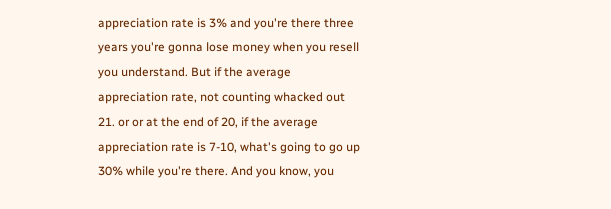appreciation rate is 3% and you're there three years you're gonna lose money when you resell you understand. But if the average appreciation rate, not counting whacked out 21. or or at the end of 20, if the average appreciation rate is 7-10, what's going to go up 30% while you're there. And you know, you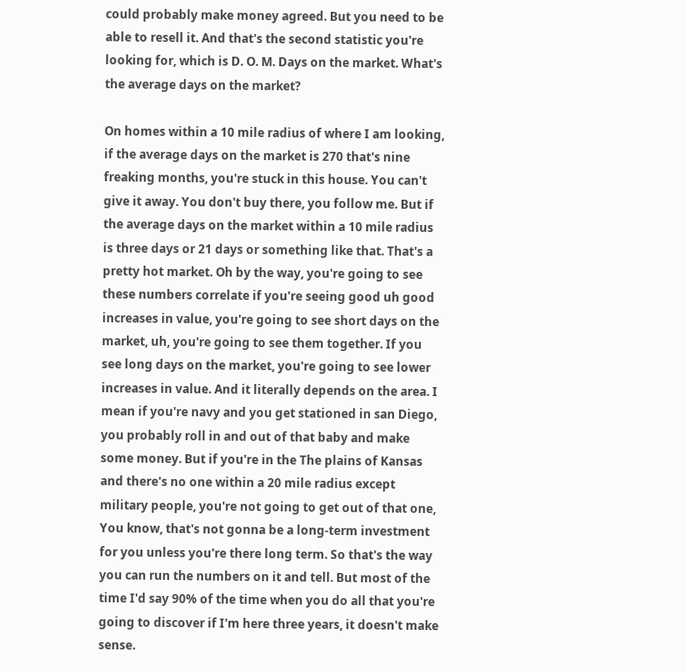could probably make money agreed. But you need to be able to resell it. And that's the second statistic you're looking for, which is D. O. M. Days on the market. What's the average days on the market?

On homes within a 10 mile radius of where I am looking, if the average days on the market is 270 that's nine freaking months, you're stuck in this house. You can't give it away. You don't buy there, you follow me. But if the average days on the market within a 10 mile radius is three days or 21 days or something like that. That's a pretty hot market. Oh by the way, you're going to see these numbers correlate if you're seeing good uh good increases in value, you're going to see short days on the market, uh, you're going to see them together. If you see long days on the market, you're going to see lower increases in value. And it literally depends on the area. I mean if you're navy and you get stationed in san Diego, you probably roll in and out of that baby and make some money. But if you're in the The plains of Kansas and there's no one within a 20 mile radius except military people, you're not going to get out of that one, You know, that's not gonna be a long-term investment for you unless you're there long term. So that's the way you can run the numbers on it and tell. But most of the time I'd say 90% of the time when you do all that you're going to discover if I'm here three years, it doesn't make sense.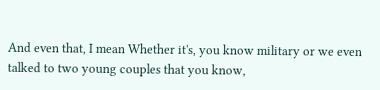And even that, I mean Whether it's, you know military or we even talked to two young couples that you know,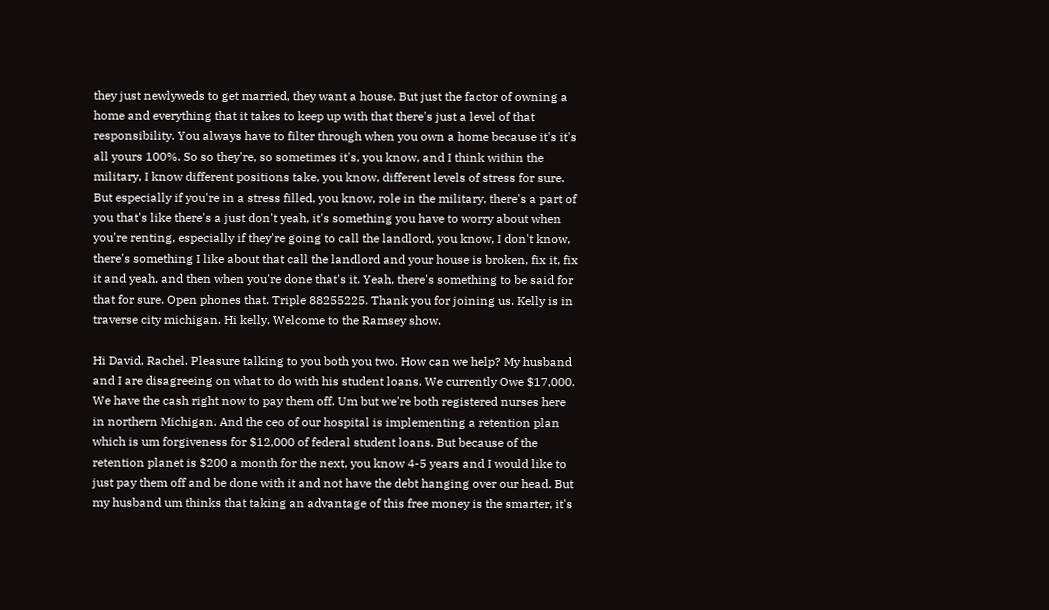they just newlyweds to get married, they want a house. But just the factor of owning a home and everything that it takes to keep up with that there's just a level of that responsibility. You always have to filter through when you own a home because it's it's all yours 100%. So so they're, so sometimes it's, you know, and I think within the military, I know different positions take, you know, different levels of stress for sure. But especially if you're in a stress filled, you know, role in the military, there's a part of you that's like there's a just don't yeah, it's something you have to worry about when you're renting, especially if they're going to call the landlord, you know, I don't know, there's something I like about that call the landlord and your house is broken, fix it, fix it and yeah, and then when you're done that's it. Yeah, there's something to be said for that for sure. Open phones that. Triple 88255225. Thank you for joining us. Kelly is in traverse city michigan. Hi kelly. Welcome to the Ramsey show.

Hi David, Rachel. Pleasure talking to you both you two. How can we help? My husband and I are disagreeing on what to do with his student loans. We currently Owe $17,000. We have the cash right now to pay them off. Um but we're both registered nurses here in northern Michigan. And the ceo of our hospital is implementing a retention plan which is um forgiveness for $12,000 of federal student loans. But because of the retention planet is $200 a month for the next, you know 4-5 years and I would like to just pay them off and be done with it and not have the debt hanging over our head. But my husband um thinks that taking an advantage of this free money is the smarter, it's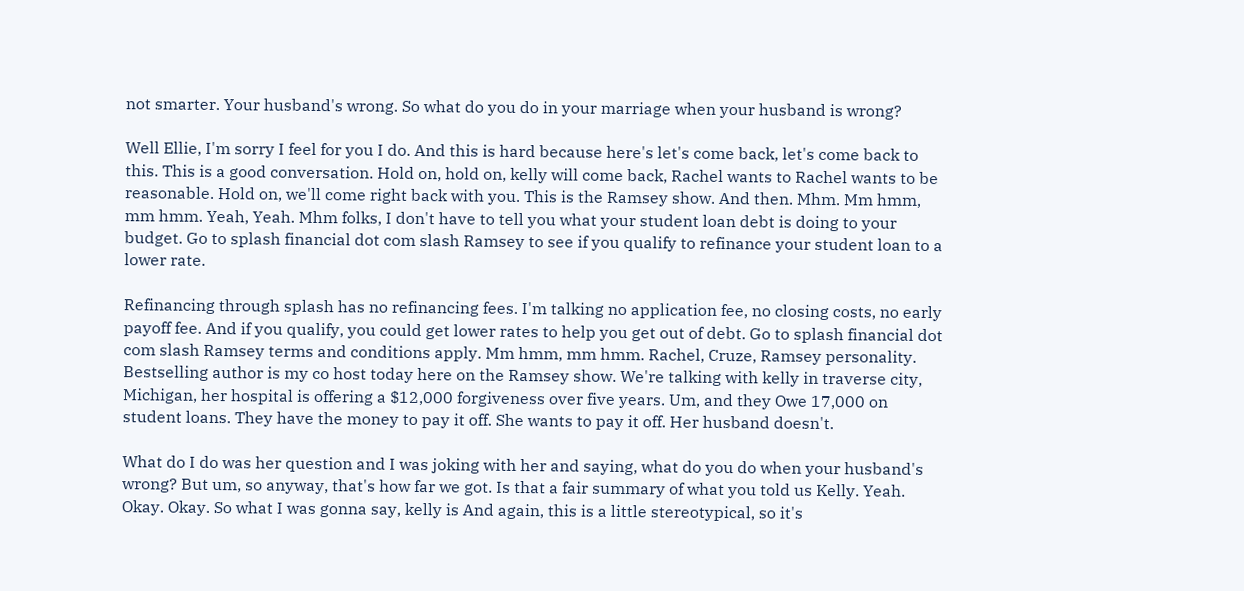not smarter. Your husband's wrong. So what do you do in your marriage when your husband is wrong?

Well Ellie, I'm sorry I feel for you I do. And this is hard because here's let's come back, let's come back to this. This is a good conversation. Hold on, hold on, kelly will come back, Rachel wants to Rachel wants to be reasonable. Hold on, we'll come right back with you. This is the Ramsey show. And then. Mhm. Mm hmm, mm hmm. Yeah, Yeah. Mhm folks, I don't have to tell you what your student loan debt is doing to your budget. Go to splash financial dot com slash Ramsey to see if you qualify to refinance your student loan to a lower rate.

Refinancing through splash has no refinancing fees. I'm talking no application fee, no closing costs, no early payoff fee. And if you qualify, you could get lower rates to help you get out of debt. Go to splash financial dot com slash Ramsey terms and conditions apply. Mm hmm, mm hmm. Rachel, Cruze, Ramsey personality. Bestselling author is my co host today here on the Ramsey show. We're talking with kelly in traverse city, Michigan, her hospital is offering a $12,000 forgiveness over five years. Um, and they Owe 17,000 on student loans. They have the money to pay it off. She wants to pay it off. Her husband doesn't.

What do I do was her question and I was joking with her and saying, what do you do when your husband's wrong? But um, so anyway, that's how far we got. Is that a fair summary of what you told us Kelly. Yeah. Okay. Okay. So what I was gonna say, kelly is And again, this is a little stereotypical, so it's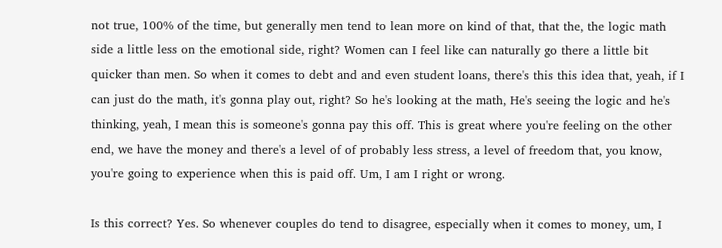not true, 100% of the time, but generally men tend to lean more on kind of that, that the, the logic math side a little less on the emotional side, right? Women can I feel like can naturally go there a little bit quicker than men. So when it comes to debt and and even student loans, there's this this idea that, yeah, if I can just do the math, it's gonna play out, right? So he's looking at the math, He's seeing the logic and he's thinking, yeah, I mean this is someone's gonna pay this off. This is great where you're feeling on the other end, we have the money and there's a level of of probably less stress, a level of freedom that, you know, you're going to experience when this is paid off. Um, I am I right or wrong.

Is this correct? Yes. So whenever couples do tend to disagree, especially when it comes to money, um, I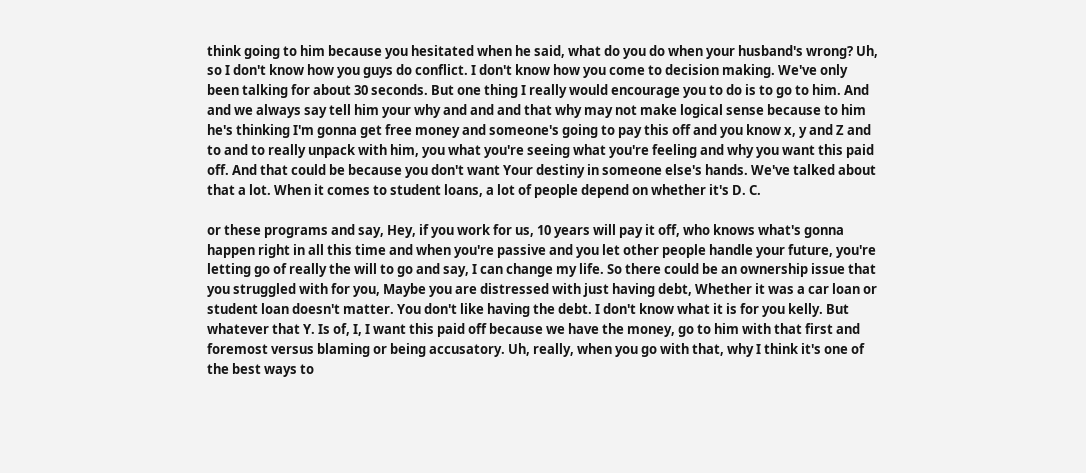think going to him because you hesitated when he said, what do you do when your husband's wrong? Uh, so I don't know how you guys do conflict. I don't know how you come to decision making. We've only been talking for about 30 seconds. But one thing I really would encourage you to do is to go to him. And and we always say tell him your why and and and that why may not make logical sense because to him he's thinking I'm gonna get free money and someone's going to pay this off and you know x, y and Z and to and to really unpack with him, you what you're seeing what you're feeling and why you want this paid off. And that could be because you don't want Your destiny in someone else's hands. We've talked about that a lot. When it comes to student loans, a lot of people depend on whether it's D. C.

or these programs and say, Hey, if you work for us, 10 years will pay it off, who knows what's gonna happen right in all this time and when you're passive and you let other people handle your future, you're letting go of really the will to go and say, I can change my life. So there could be an ownership issue that you struggled with for you, Maybe you are distressed with just having debt, Whether it was a car loan or student loan doesn't matter. You don't like having the debt. I don't know what it is for you kelly. But whatever that Y. Is of, I, I want this paid off because we have the money, go to him with that first and foremost versus blaming or being accusatory. Uh, really, when you go with that, why I think it's one of the best ways to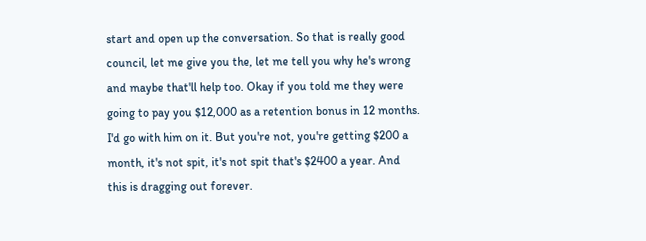start and open up the conversation. So that is really good council, let me give you the, let me tell you why he's wrong and maybe that'll help too. Okay if you told me they were going to pay you $12,000 as a retention bonus in 12 months. I'd go with him on it. But you're not, you're getting $200 a month, it's not spit, it's not spit that's $2400 a year. And this is dragging out forever.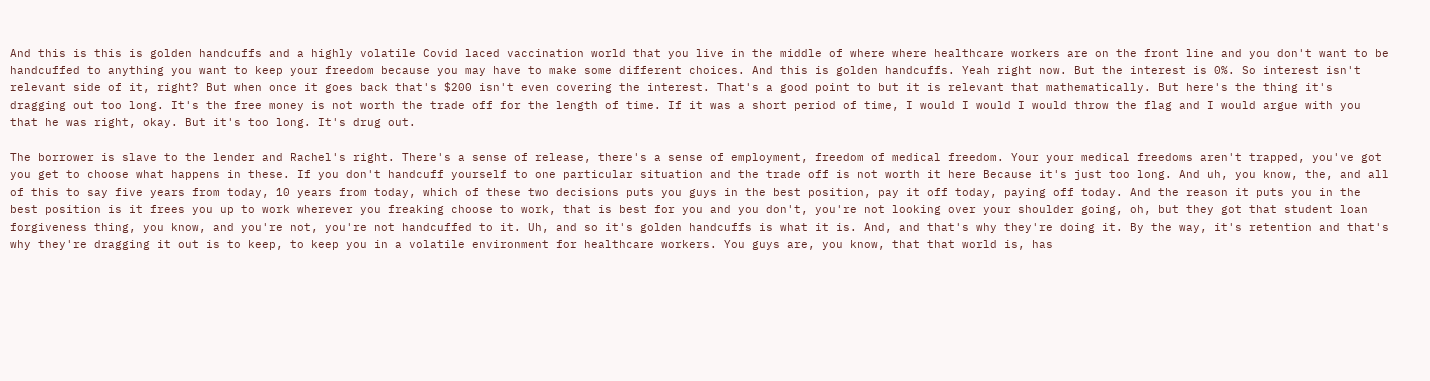And this is this is golden handcuffs and a highly volatile Covid laced vaccination world that you live in the middle of where where healthcare workers are on the front line and you don't want to be handcuffed to anything you want to keep your freedom because you may have to make some different choices. And this is golden handcuffs. Yeah right now. But the interest is 0%. So interest isn't relevant side of it, right? But when once it goes back that's $200 isn't even covering the interest. That's a good point to but it is relevant that mathematically. But here's the thing it's dragging out too long. It's the free money is not worth the trade off for the length of time. If it was a short period of time, I would I would I would throw the flag and I would argue with you that he was right, okay. But it's too long. It's drug out.

The borrower is slave to the lender and Rachel's right. There's a sense of release, there's a sense of employment, freedom of medical freedom. Your your medical freedoms aren't trapped, you've got you get to choose what happens in these. If you don't handcuff yourself to one particular situation and the trade off is not worth it here Because it's just too long. And uh, you know, the, and all of this to say five years from today, 10 years from today, which of these two decisions puts you guys in the best position, pay it off today, paying off today. And the reason it puts you in the best position is it frees you up to work wherever you freaking choose to work, that is best for you and you don't, you're not looking over your shoulder going, oh, but they got that student loan forgiveness thing, you know, and you're not, you're not handcuffed to it. Uh, and so it's golden handcuffs is what it is. And, and that's why they're doing it. By the way, it's retention and that's why they're dragging it out is to keep, to keep you in a volatile environment for healthcare workers. You guys are, you know, that that world is, has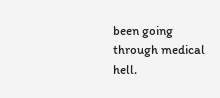been going through medical hell.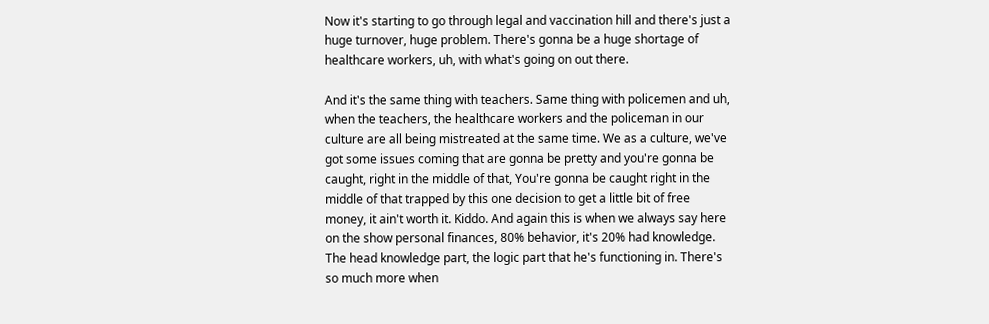Now it's starting to go through legal and vaccination hill and there's just a huge turnover, huge problem. There's gonna be a huge shortage of healthcare workers, uh, with what's going on out there.

And it's the same thing with teachers. Same thing with policemen and uh, when the teachers, the healthcare workers and the policeman in our culture are all being mistreated at the same time. We as a culture, we've got some issues coming that are gonna be pretty and you're gonna be caught, right in the middle of that, You're gonna be caught right in the middle of that trapped by this one decision to get a little bit of free money, it ain't worth it. Kiddo. And again this is when we always say here on the show personal finances, 80% behavior, it's 20% had knowledge. The head knowledge part, the logic part that he's functioning in. There's so much more when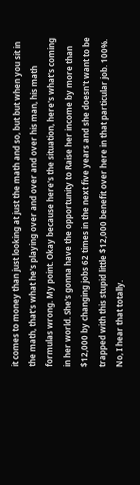it comes to money than just looking at just the math and so, but but when you sit in the math, that's what he's playing over and over and over his man, his math formulas wrong. My point. Okay because here's the situation, here's what's coming in her world. She's gonna have the opportunity to Raise her income by more than $12,000 by changing jobs 62 times in the next five years and she doesn't want to be trapped with this stupid little $12,000 benefit over here in that particular job. 100%. No, I hear that totally.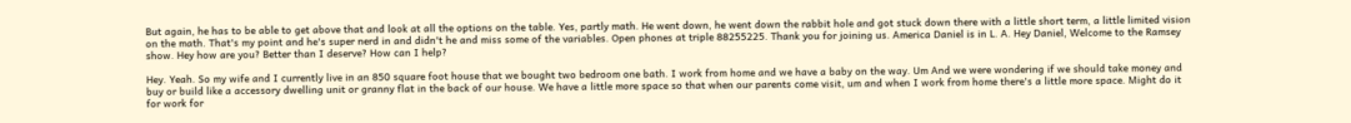But again, he has to be able to get above that and look at all the options on the table. Yes, partly math. He went down, he went down the rabbit hole and got stuck down there with a little short term, a little limited vision on the math. That's my point and he's super nerd in and didn't he and miss some of the variables. Open phones at triple 88255225. Thank you for joining us. America Daniel is in L. A. Hey Daniel, Welcome to the Ramsey show. Hey how are you? Better than I deserve? How can I help?

Hey. Yeah. So my wife and I currently live in an 850 square foot house that we bought two bedroom one bath. I work from home and we have a baby on the way. Um And we were wondering if we should take money and buy or build like a accessory dwelling unit or granny flat in the back of our house. We have a little more space so that when our parents come visit, um and when I work from home there's a little more space. Might do it for work for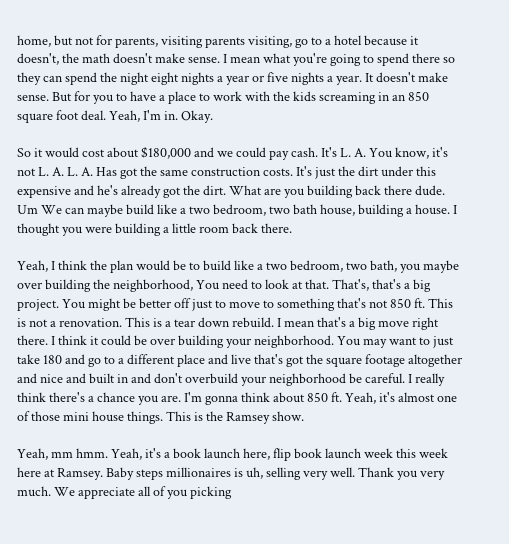home, but not for parents, visiting parents visiting, go to a hotel because it doesn't, the math doesn't make sense. I mean what you're going to spend there so they can spend the night eight nights a year or five nights a year. It doesn't make sense. But for you to have a place to work with the kids screaming in an 850 square foot deal. Yeah, I'm in. Okay.

So it would cost about $180,000 and we could pay cash. It's L. A. You know, it's not L. A. L. A. Has got the same construction costs. It's just the dirt under this expensive and he's already got the dirt. What are you building back there dude. Um We can maybe build like a two bedroom, two bath house, building a house. I thought you were building a little room back there.

Yeah, I think the plan would be to build like a two bedroom, two bath, you maybe over building the neighborhood, You need to look at that. That's, that's a big project. You might be better off just to move to something that's not 850 ft. This is not a renovation. This is a tear down rebuild. I mean that's a big move right there. I think it could be over building your neighborhood. You may want to just take 180 and go to a different place and live that's got the square footage altogether and nice and built in and don't overbuild your neighborhood be careful. I really think there's a chance you are. I'm gonna think about 850 ft. Yeah, it's almost one of those mini house things. This is the Ramsey show.

Yeah, mm hmm. Yeah, it's a book launch here, flip book launch week this week here at Ramsey. Baby steps millionaires is uh, selling very well. Thank you very much. We appreciate all of you picking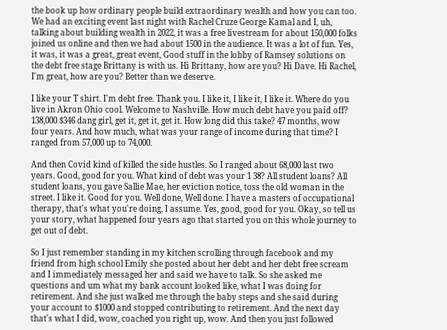the book up how ordinary people build extraordinary wealth and how you can too. We had an exciting event last night with Rachel Cruze George Kamal and I, uh, talking about building wealth in 2022, it was a free livestream for about 150,000 folks joined us online and then we had about 1500 in the audience. It was a lot of fun. Yes, it was, it was a great, great event, Good stuff in the lobby of Ramsey solutions on the debt free stage Brittany is with us. Hi Brittany, how are you? Hi Dave. Hi Rachel, I'm great, how are you? Better than we deserve.

I like your T shirt. I'm debt free. Thank you. I like it, I like it, I like it. Where do you live in Akron Ohio cool. Welcome to Nashville. How much debt have you paid off? 138,000 $346 dang girl, get it, get it, get it. How long did this take? 47 months, wow four years. And how much, what was your range of income during that time? I ranged from 57,000 up to 74,000.

And then Covid kind of killed the side hustles. So I ranged about 68,000 last two years. Good, good for you. What kind of debt was your 1 38? All student loans? All student loans, you gave Sallie Mae, her eviction notice, toss the old woman in the street. I like it. Good for you. Well done, Well done. I have a masters of occupational therapy, that's what you're doing, I assume. Yes, good, good for you. Okay, so tell us your story, what happened four years ago that started you on this whole journey to get out of debt.

So I just remember standing in my kitchen scrolling through facebook and my friend from high school Emily she posted about her debt and her debt free scream and I immediately messaged her and said we have to talk. So she asked me questions and um what my bank account looked like, what I was doing for retirement. And she just walked me through the baby steps and she said during your account to $1000 and stopped contributing to retirement. And the next day that's what I did, wow, coached you right up, wow. And then you just followed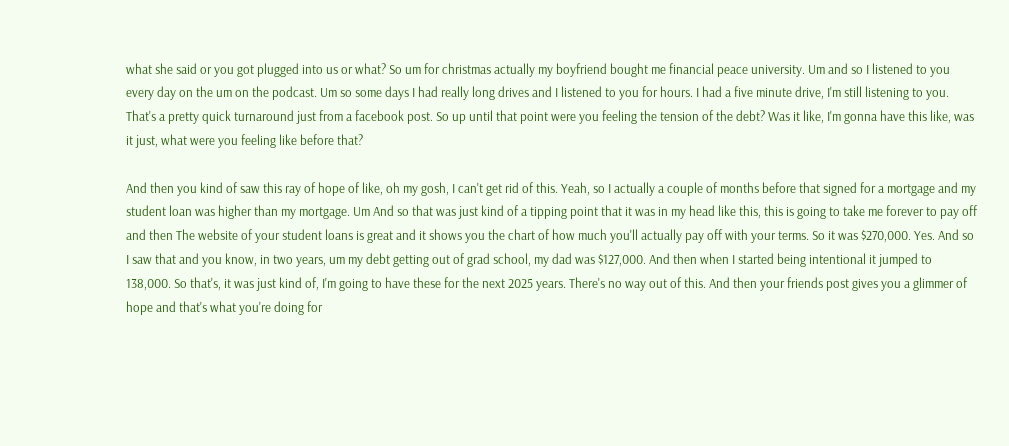what she said or you got plugged into us or what? So um for christmas actually my boyfriend bought me financial peace university. Um and so I listened to you every day on the um on the podcast. Um so some days I had really long drives and I listened to you for hours. I had a five minute drive, I'm still listening to you. That's a pretty quick turnaround just from a facebook post. So up until that point were you feeling the tension of the debt? Was it like, I'm gonna have this like, was it just, what were you feeling like before that?

And then you kind of saw this ray of hope of like, oh my gosh, I can't get rid of this. Yeah, so I actually a couple of months before that signed for a mortgage and my student loan was higher than my mortgage. Um And so that was just kind of a tipping point that it was in my head like this, this is going to take me forever to pay off and then The website of your student loans is great and it shows you the chart of how much you'll actually pay off with your terms. So it was $270,000. Yes. And so I saw that and you know, in two years, um my debt getting out of grad school, my dad was $127,000. And then when I started being intentional it jumped to 138,000. So that's, it was just kind of, I'm going to have these for the next 2025 years. There's no way out of this. And then your friends post gives you a glimmer of hope and that's what you're doing for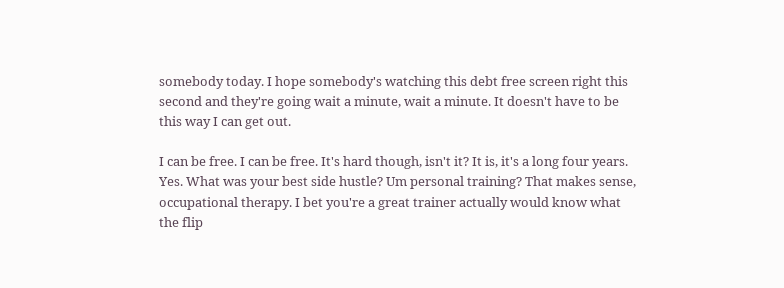somebody today. I hope somebody's watching this debt free screen right this second and they're going wait a minute, wait a minute. It doesn't have to be this way I can get out.

I can be free. I can be free. It's hard though, isn't it? It is, it's a long four years. Yes. What was your best side hustle? Um personal training? That makes sense, occupational therapy. I bet you're a great trainer actually would know what the flip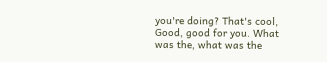you're doing? That's cool, Good, good for you. What was the, what was the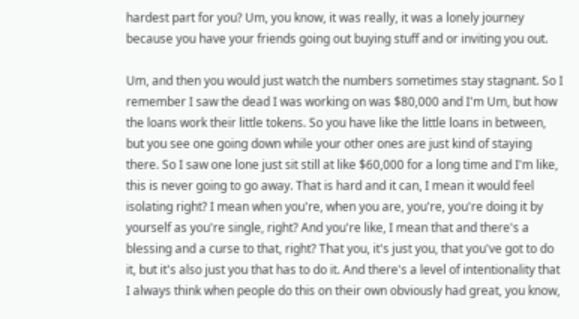hardest part for you? Um, you know, it was really, it was a lonely journey because you have your friends going out buying stuff and or inviting you out.

Um, and then you would just watch the numbers sometimes stay stagnant. So I remember I saw the dead I was working on was $80,000 and I'm Um, but how the loans work their little tokens. So you have like the little loans in between, but you see one going down while your other ones are just kind of staying there. So I saw one lone just sit still at like $60,000 for a long time and I'm like, this is never going to go away. That is hard and it can, I mean it would feel isolating right? I mean when you're, when you are, you're, you're doing it by yourself as you're single, right? And you're like, I mean that and there's a blessing and a curse to that, right? That you, it's just you, that you've got to do it, but it's also just you that has to do it. And there's a level of intentionality that I always think when people do this on their own obviously had great, you know,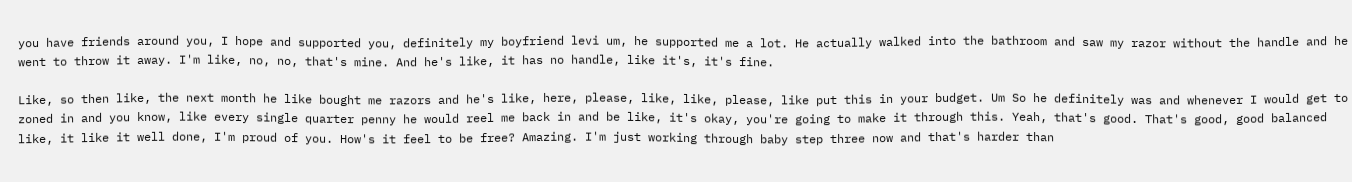you have friends around you, I hope and supported you, definitely my boyfriend levi um, he supported me a lot. He actually walked into the bathroom and saw my razor without the handle and he went to throw it away. I'm like, no, no, that's mine. And he's like, it has no handle, like it's, it's fine.

Like, so then like, the next month he like bought me razors and he's like, here, please, like, like, please, like put this in your budget. Um So he definitely was and whenever I would get to zoned in and you know, like every single quarter penny he would reel me back in and be like, it's okay, you're going to make it through this. Yeah, that's good. That's good, good balanced like, it like it well done, I'm proud of you. How's it feel to be free? Amazing. I'm just working through baby step three now and that's harder than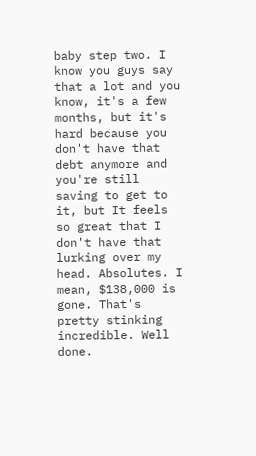baby step two. I know you guys say that a lot and you know, it's a few months, but it's hard because you don't have that debt anymore and you're still saving to get to it, but It feels so great that I don't have that lurking over my head. Absolutes. I mean, $138,000 is gone. That's pretty stinking incredible. Well done.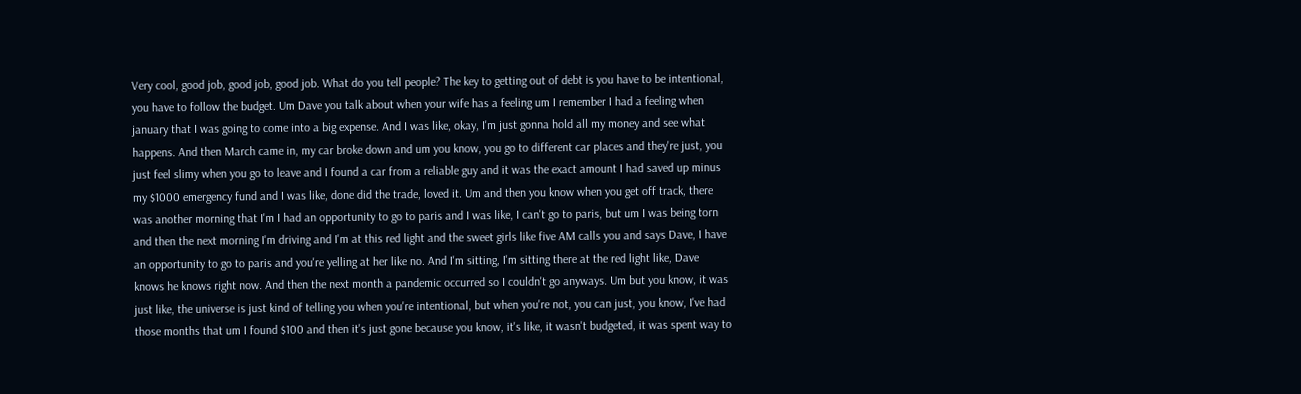Very cool, good job, good job, good job. What do you tell people? The key to getting out of debt is you have to be intentional, you have to follow the budget. Um Dave you talk about when your wife has a feeling um I remember I had a feeling when january that I was going to come into a big expense. And I was like, okay, I'm just gonna hold all my money and see what happens. And then March came in, my car broke down and um you know, you go to different car places and they're just, you just feel slimy when you go to leave and I found a car from a reliable guy and it was the exact amount I had saved up minus my $1000 emergency fund and I was like, done did the trade, loved it. Um and then you know when you get off track, there was another morning that I'm I had an opportunity to go to paris and I was like, I can't go to paris, but um I was being torn and then the next morning I'm driving and I'm at this red light and the sweet girls like five AM calls you and says Dave, I have an opportunity to go to paris and you're yelling at her like no. And I'm sitting, I'm sitting there at the red light like, Dave knows he knows right now. And then the next month a pandemic occurred so I couldn't go anyways. Um but you know, it was just like, the universe is just kind of telling you when you're intentional, but when you're not, you can just, you know, I've had those months that um I found $100 and then it's just gone because you know, it's like, it wasn't budgeted, it was spent way to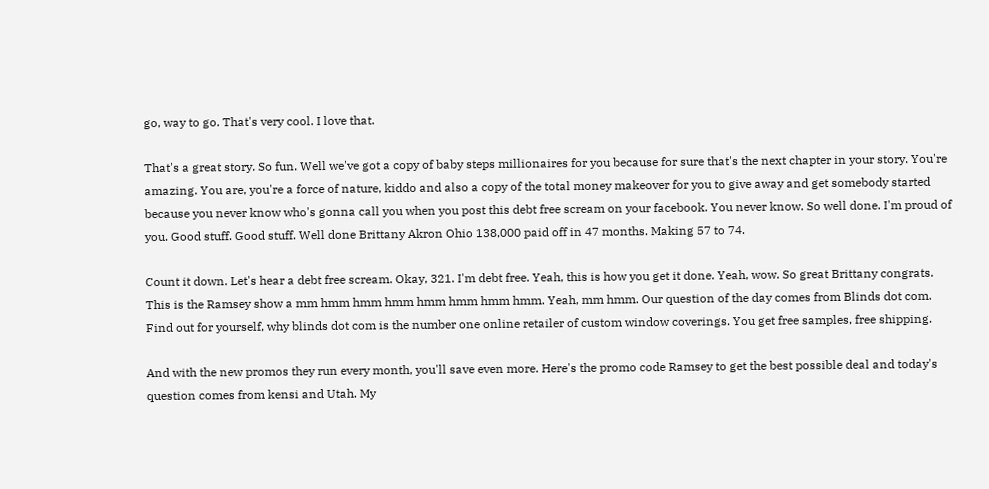go, way to go. That's very cool. I love that.

That's a great story. So fun. Well we've got a copy of baby steps millionaires for you because for sure that's the next chapter in your story. You're amazing. You are, you're a force of nature, kiddo and also a copy of the total money makeover for you to give away and get somebody started because you never know who's gonna call you when you post this debt free scream on your facebook. You never know. So well done. I'm proud of you. Good stuff. Good stuff. Well done Brittany Akron Ohio 138,000 paid off in 47 months. Making 57 to 74.

Count it down. Let's hear a debt free scream. Okay, 321. I'm debt free. Yeah, this is how you get it done. Yeah, wow. So great Brittany congrats. This is the Ramsey show a mm hmm hmm hmm hmm hmm hmm hmm. Yeah, mm hmm. Our question of the day comes from Blinds dot com. Find out for yourself, why blinds dot com is the number one online retailer of custom window coverings. You get free samples, free shipping.

And with the new promos they run every month, you'll save even more. Here's the promo code Ramsey to get the best possible deal and today's question comes from kensi and Utah. My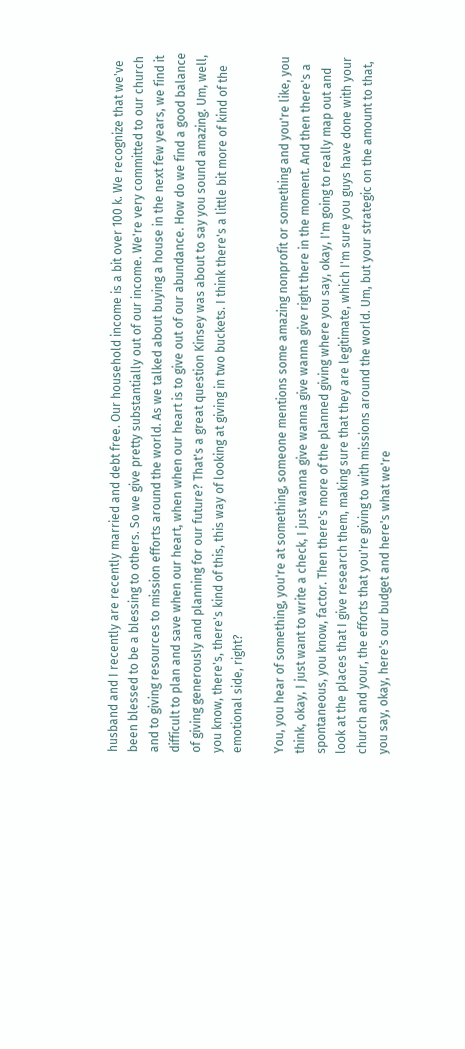husband and I recently are recently married and debt free. Our household income is a bit over 100 k. We recognize that we've been blessed to be a blessing to others. So we give pretty substantially out of our income. We're very committed to our church and to giving resources to mission efforts around the world. As we talked about buying a house in the next few years, we find it difficult to plan and save when our heart, when when our heart is to give out of our abundance. How do we find a good balance of giving generously and planning for our future? That's a great question Kinsey was about to say you sound amazing. Um, well, you know, there's, there's kind of this, this way of looking at giving in two buckets. I think there's a little bit more of kind of the emotional side, right?

You, you hear of something, you're at something, someone mentions some amazing nonprofit or something and you're like, you think, okay, I just want to write a check, I just wanna give wanna give wanna give right there in the moment. And then there's a spontaneous, you know, factor. Then there's more of the planned giving where you say, okay, I'm going to really map out and look at the places that I give research them, making sure that they are legitimate, which I'm sure you guys have done with your church and your, the efforts that you're giving to with missions around the world. Um, but your strategic on the amount to that, you say, okay, here's our budget and here's what we're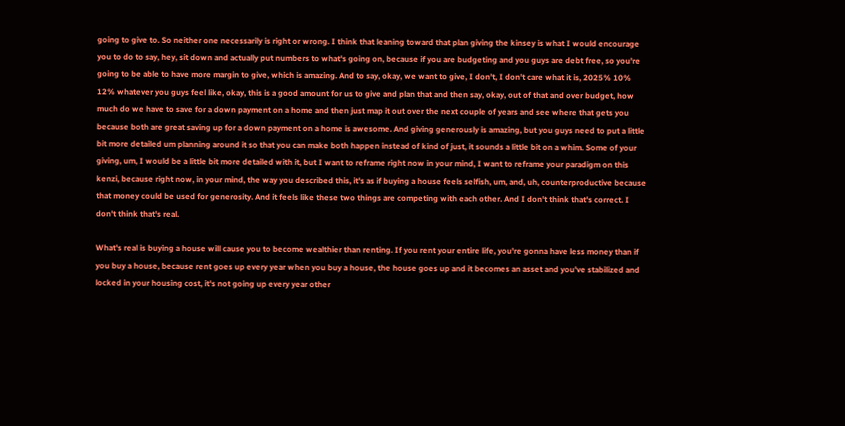going to give to. So neither one necessarily is right or wrong. I think that leaning toward that plan giving the kinsey is what I would encourage you to do to say, hey, sit down and actually put numbers to what's going on, because if you are budgeting and you guys are debt free, so you're going to be able to have more margin to give, which is amazing. And to say, okay, we want to give, I don't, I don't care what it is, 2025% 10% 12% whatever you guys feel like, okay, this is a good amount for us to give and plan that and then say, okay, out of that and over budget, how much do we have to save for a down payment on a home and then just map it out over the next couple of years and see where that gets you because both are great saving up for a down payment on a home is awesome. And giving generously is amazing, but you guys need to put a little bit more detailed um planning around it so that you can make both happen instead of kind of just, it sounds a little bit on a whim. Some of your giving, um, I would be a little bit more detailed with it, but I want to reframe right now in your mind, I want to reframe your paradigm on this kenzi, because right now, in your mind, the way you described this, it's as if buying a house feels selfish, um, and, uh, counterproductive because that money could be used for generosity. And it feels like these two things are competing with each other. And I don't think that's correct. I don't think that's real.

What's real is buying a house will cause you to become wealthier than renting. If you rent your entire life, you're gonna have less money than if you buy a house, because rent goes up every year when you buy a house, the house goes up and it becomes an asset and you've stabilized and locked in your housing cost, it's not going up every year other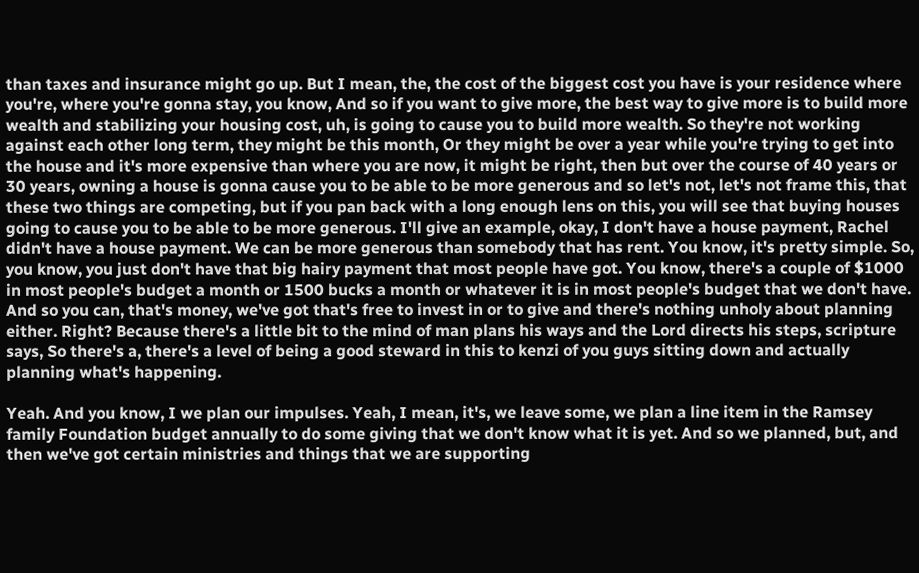than taxes and insurance might go up. But I mean, the, the cost of the biggest cost you have is your residence where you're, where you're gonna stay, you know, And so if you want to give more, the best way to give more is to build more wealth and stabilizing your housing cost, uh, is going to cause you to build more wealth. So they're not working against each other long term, they might be this month, Or they might be over a year while you're trying to get into the house and it's more expensive than where you are now, it might be right, then but over the course of 40 years or 30 years, owning a house is gonna cause you to be able to be more generous and so let's not, let's not frame this, that these two things are competing, but if you pan back with a long enough lens on this, you will see that buying houses going to cause you to be able to be more generous. I'll give an example, okay, I don't have a house payment, Rachel didn't have a house payment. We can be more generous than somebody that has rent. You know, it's pretty simple. So, you know, you just don't have that big hairy payment that most people have got. You know, there's a couple of $1000 in most people's budget a month or 1500 bucks a month or whatever it is in most people's budget that we don't have. And so you can, that's money, we've got that's free to invest in or to give and there's nothing unholy about planning either. Right? Because there's a little bit to the mind of man plans his ways and the Lord directs his steps, scripture says, So there's a, there's a level of being a good steward in this to kenzi of you guys sitting down and actually planning what's happening.

Yeah. And you know, I we plan our impulses. Yeah, I mean, it's, we leave some, we plan a line item in the Ramsey family Foundation budget annually to do some giving that we don't know what it is yet. And so we planned, but, and then we've got certain ministries and things that we are supporting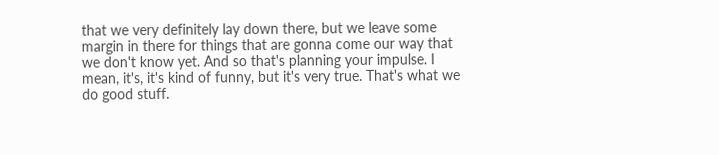that we very definitely lay down there, but we leave some margin in there for things that are gonna come our way that we don't know yet. And so that's planning your impulse. I mean, it's, it's kind of funny, but it's very true. That's what we do good stuff.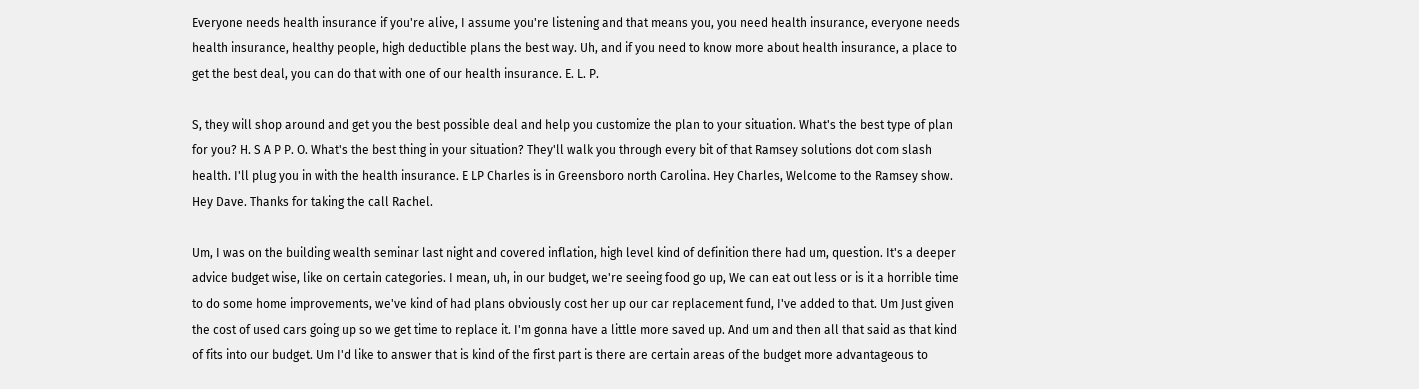Everyone needs health insurance if you're alive, I assume you're listening and that means you, you need health insurance, everyone needs health insurance, healthy people, high deductible plans the best way. Uh, and if you need to know more about health insurance, a place to get the best deal, you can do that with one of our health insurance. E. L. P.

S, they will shop around and get you the best possible deal and help you customize the plan to your situation. What's the best type of plan for you? H. S A P P. O. What's the best thing in your situation? They'll walk you through every bit of that Ramsey solutions dot com slash health. I'll plug you in with the health insurance. E LP Charles is in Greensboro north Carolina. Hey Charles, Welcome to the Ramsey show. Hey Dave. Thanks for taking the call Rachel.

Um, I was on the building wealth seminar last night and covered inflation, high level kind of definition there had um, question. It's a deeper advice budget wise, like on certain categories. I mean, uh, in our budget, we're seeing food go up, We can eat out less or is it a horrible time to do some home improvements, we've kind of had plans obviously cost her up our car replacement fund, I've added to that. Um Just given the cost of used cars going up so we get time to replace it. I'm gonna have a little more saved up. And um and then all that said as that kind of fits into our budget. Um I'd like to answer that is kind of the first part is there are certain areas of the budget more advantageous to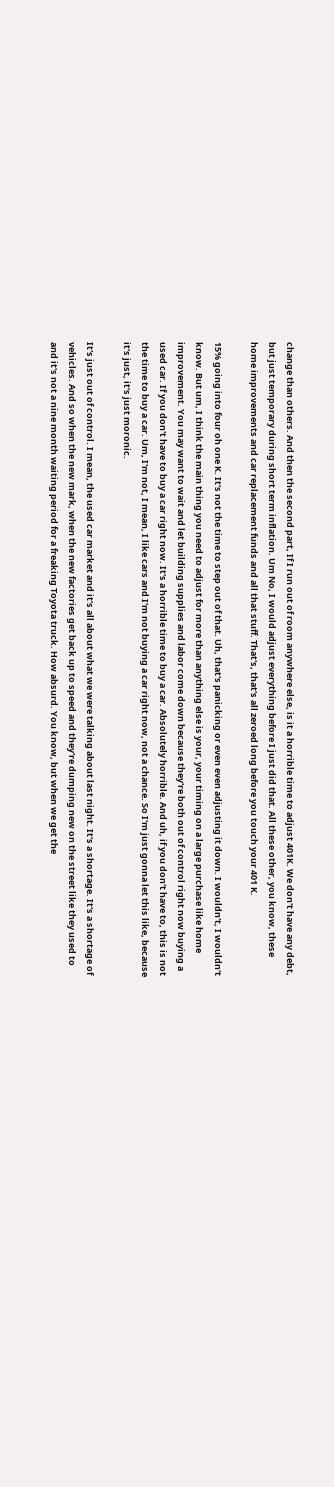change than others. And then the second part, If I run out of room anywhere else, is it a horrible time to adjust 401K. We don't have any debt, but just temporary during short term inflation. Um No, I would adjust everything before I just did that. All these other, you know, these home improvements and car replacement funds and all that stuff. That's, that's all zeroed long before you touch your 401 K.

15% going into four oh one K. It's not the time to step out of that. Uh, that's panicking or even even adjusting it down. I wouldn't, I wouldn't know. But um, I think the main thing you need to adjust for more than anything else is your, your timing on a large purchase like home improvement. You may want to wait and let building supplies and labor come down because they're both out of control right now buying a used car. If you don't have to buy a car right now. It's a horrible time to buy a car. Absolutely horrible. And uh, if you don't have to, this is not the time to buy a car. Um, I'm not, I mean, I like cars and I'm not buying a car right now, not a chance. So I'm just gonna let this like, because it's just, it's just moronic.

It's just out of control. I mean, the used car market and it's all about what we were talking about last night. It's a shortage. It's a shortage of vehicles. And so when the new mark, when the new factories get back up to speed and they're dumping new on the street like they used to and it's not a nine month waiting period for a freaking Toyota truck. How absurd. You know, but when we get the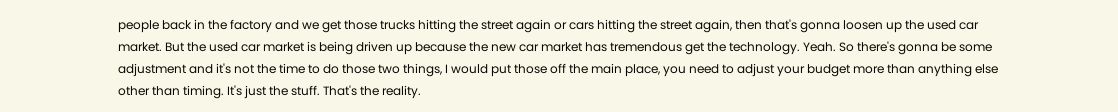people back in the factory and we get those trucks hitting the street again or cars hitting the street again, then that's gonna loosen up the used car market. But the used car market is being driven up because the new car market has tremendous get the technology. Yeah. So there's gonna be some adjustment and it's not the time to do those two things, I would put those off the main place, you need to adjust your budget more than anything else other than timing. It's just the stuff. That's the reality.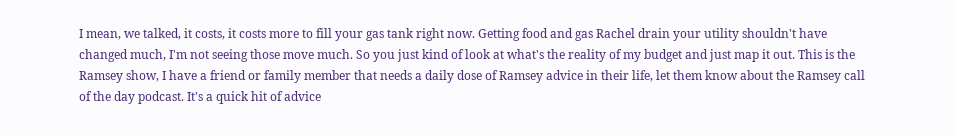I mean, we talked, it costs, it costs more to fill your gas tank right now. Getting food and gas Rachel drain your utility shouldn't have changed much, I'm not seeing those move much. So you just kind of look at what's the reality of my budget and just map it out. This is the Ramsey show, I have a friend or family member that needs a daily dose of Ramsey advice in their life, let them know about the Ramsey call of the day podcast. It's a quick hit of advice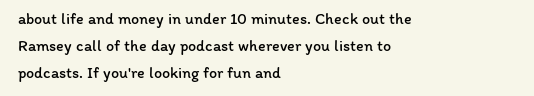about life and money in under 10 minutes. Check out the Ramsey call of the day podcast wherever you listen to podcasts. If you're looking for fun and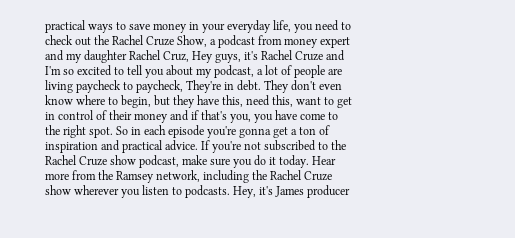practical ways to save money in your everyday life, you need to check out the Rachel Cruze Show, a podcast from money expert and my daughter Rachel Cruz, Hey guys, it's Rachel Cruze and I'm so excited to tell you about my podcast, a lot of people are living paycheck to paycheck, They're in debt. They don't even know where to begin, but they have this, need this, want to get in control of their money and if that's you, you have come to the right spot. So in each episode you're gonna get a ton of inspiration and practical advice. If you're not subscribed to the Rachel Cruze show podcast, make sure you do it today. Hear more from the Ramsey network, including the Rachel Cruze show wherever you listen to podcasts. Hey, it's James producer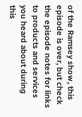of the Ramsey show, this episode is over, but check the episode notes for links to products and services you heard about during this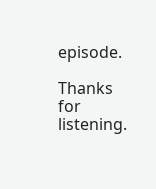episode.

Thanks for listening.